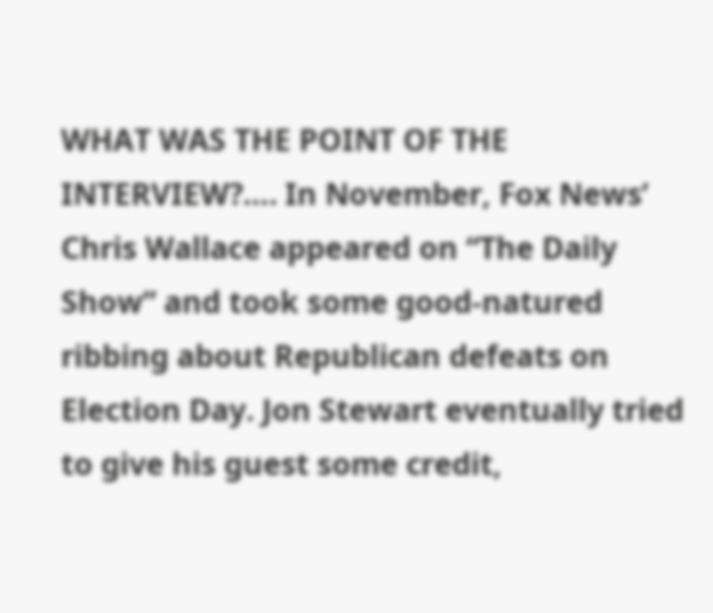WHAT WAS THE POINT OF THE INTERVIEW?…. In November, Fox News’ Chris Wallace appeared on “The Daily Show” and took some good-natured ribbing about Republican defeats on Election Day. Jon Stewart eventually tried to give his guest some credit,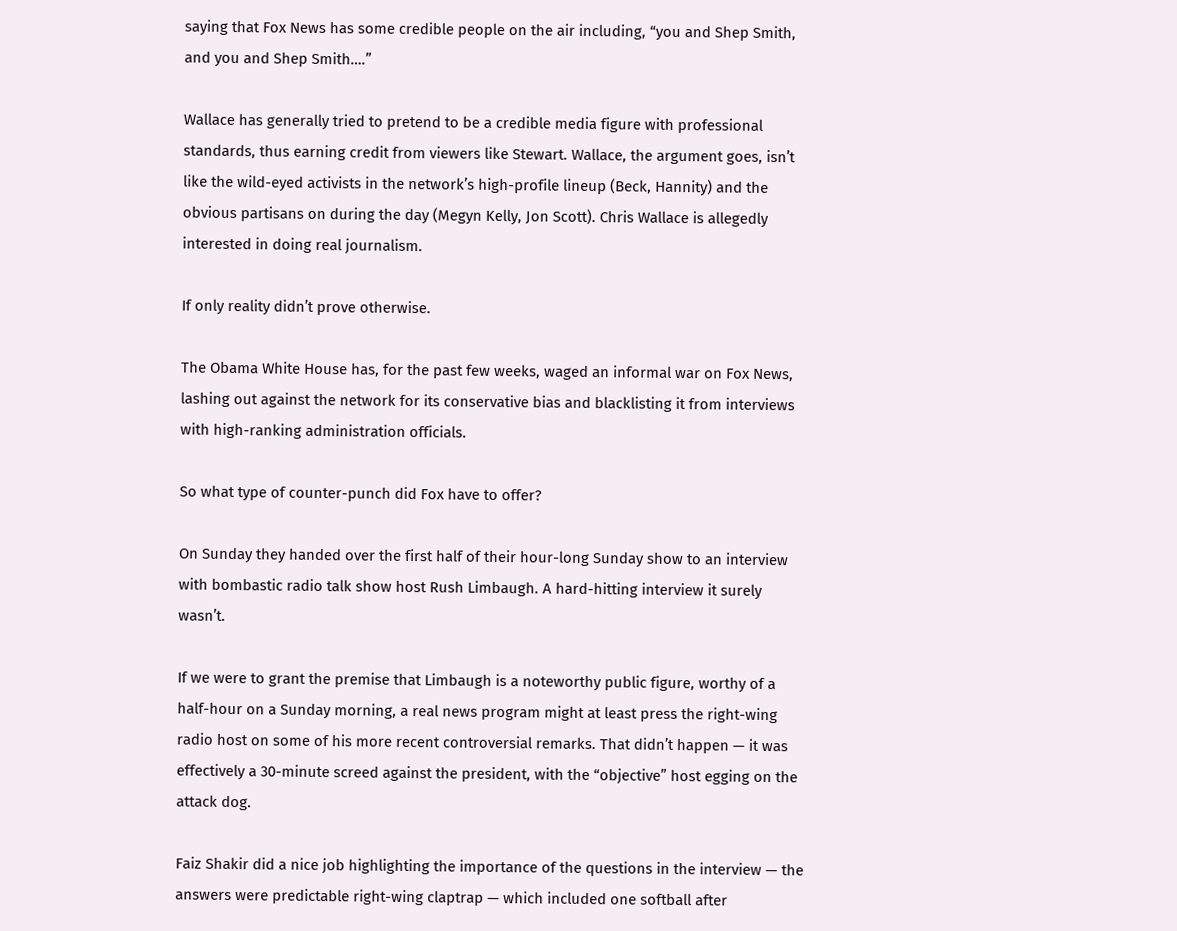saying that Fox News has some credible people on the air including, “you and Shep Smith, and you and Shep Smith….”

Wallace has generally tried to pretend to be a credible media figure with professional standards, thus earning credit from viewers like Stewart. Wallace, the argument goes, isn’t like the wild-eyed activists in the network’s high-profile lineup (Beck, Hannity) and the obvious partisans on during the day (Megyn Kelly, Jon Scott). Chris Wallace is allegedly interested in doing real journalism.

If only reality didn’t prove otherwise.

The Obama White House has, for the past few weeks, waged an informal war on Fox News, lashing out against the network for its conservative bias and blacklisting it from interviews with high-ranking administration officials.

So what type of counter-punch did Fox have to offer?

On Sunday they handed over the first half of their hour-long Sunday show to an interview with bombastic radio talk show host Rush Limbaugh. A hard-hitting interview it surely wasn’t.

If we were to grant the premise that Limbaugh is a noteworthy public figure, worthy of a half-hour on a Sunday morning, a real news program might at least press the right-wing radio host on some of his more recent controversial remarks. That didn’t happen — it was effectively a 30-minute screed against the president, with the “objective” host egging on the attack dog.

Faiz Shakir did a nice job highlighting the importance of the questions in the interview — the answers were predictable right-wing claptrap — which included one softball after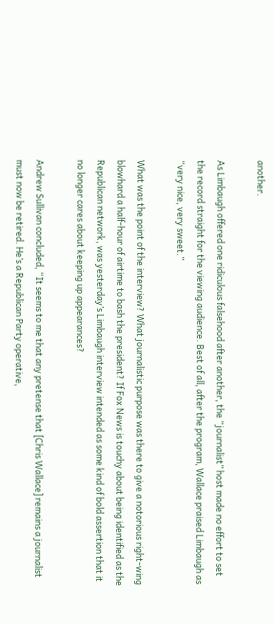another.

As Limbaugh offered one ridiculous falsehood after another, the “journalist” host made no effort to set the record straight for the viewing audience. Best of all, after the program, Wallace praised Limbaugh as “very nice, very sweet.”

What was the point of the interview? What journalistic purpose was there to give a notorious right-wing blowhard a half-hour of airtime to bash the president? If Fox News is touchy about being identified as the Republican network, was yesterday’s Limbaugh interview intended as some kind of bold assertion that it no longer cares about keeping up appearances?

Andrew Sullivan concluded, “It seems to me that any pretense that [Chris Wallace] remains a journalist must now be retired. He’s a Republican Party operative,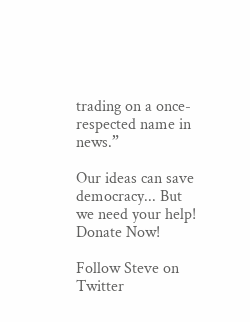trading on a once-respected name in news.”

Our ideas can save democracy... But we need your help! Donate Now!

Follow Steve on Twitter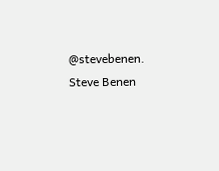@stevebenen. Steve Benen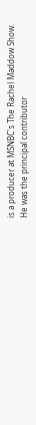is a producer at MSNBC's The Rachel Maddow Show. He was the principal contributor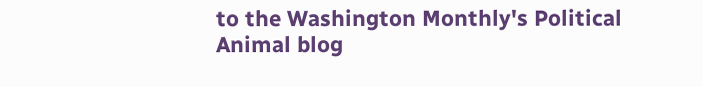to the Washington Monthly's Political Animal blog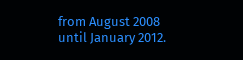from August 2008 until January 2012.